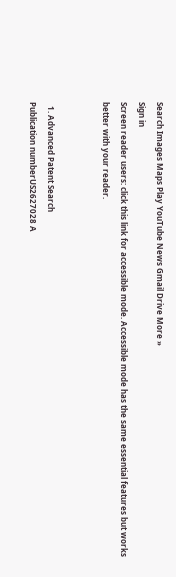Search Images Maps Play YouTube News Gmail Drive More »
Sign in
Screen reader users: click this link for accessible mode. Accessible mode has the same essential features but works better with your reader.


  1. Advanced Patent Search
Publication numberUS2627028 A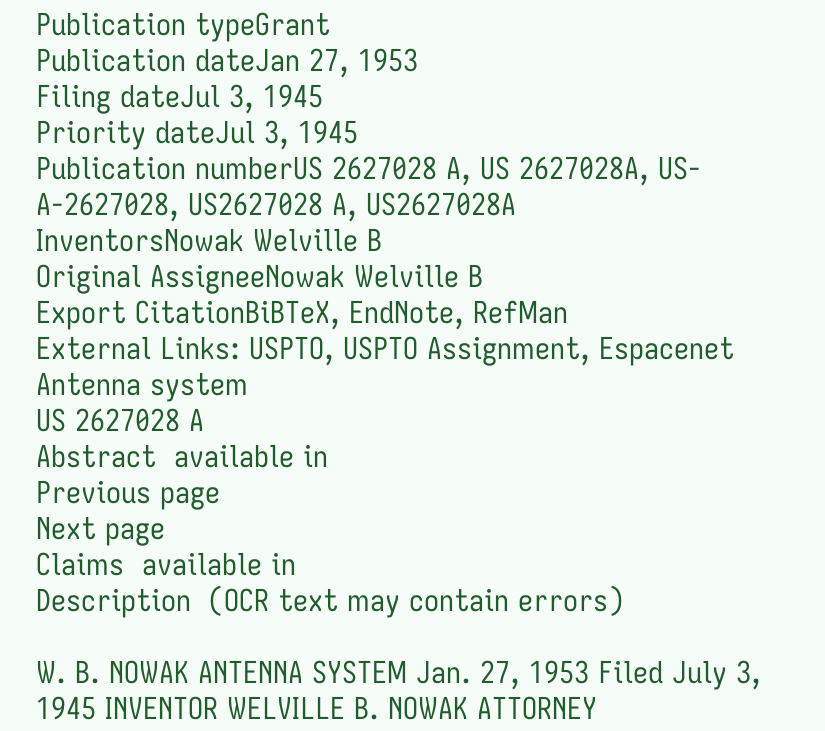Publication typeGrant
Publication dateJan 27, 1953
Filing dateJul 3, 1945
Priority dateJul 3, 1945
Publication numberUS 2627028 A, US 2627028A, US-A-2627028, US2627028 A, US2627028A
InventorsNowak Welville B
Original AssigneeNowak Welville B
Export CitationBiBTeX, EndNote, RefMan
External Links: USPTO, USPTO Assignment, Espacenet
Antenna system
US 2627028 A
Abstract  available in
Previous page
Next page
Claims  available in
Description  (OCR text may contain errors)

W. B. NOWAK ANTENNA SYSTEM Jan. 27, 1953 Filed July 3, 1945 INVENTOR WELVILLE B. NOWAK ATTORNEY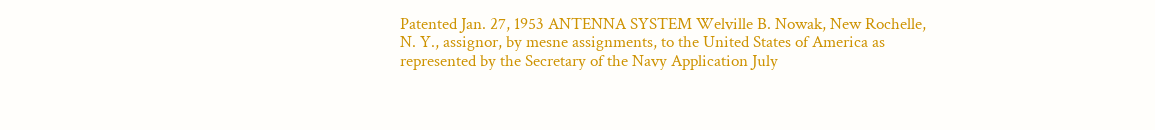Patented Jan. 27, 1953 ANTENNA SYSTEM Welville B. Nowak, New Rochelle, N. Y., assignor, by mesne assignments, to the United States of America as represented by the Secretary of the Navy Application July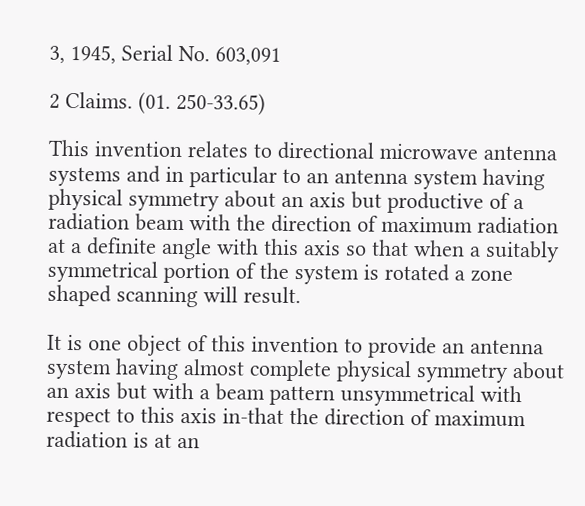3, 1945, Serial No. 603,091

2 Claims. (01. 250-33.65)

This invention relates to directional microwave antenna systems and in particular to an antenna system having physical symmetry about an axis but productive of a radiation beam with the direction of maximum radiation at a definite angle with this axis so that when a suitably symmetrical portion of the system is rotated a zone shaped scanning will result.

It is one object of this invention to provide an antenna system having almost complete physical symmetry about an axis but with a beam pattern unsymmetrical with respect to this axis in-that the direction of maximum radiation is at an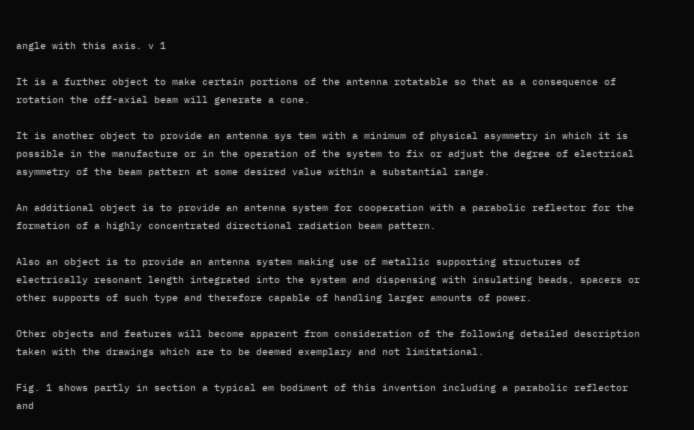angle with this axis. v 1

It is a further object to make certain portions of the antenna rotatable so that as a consequence of rotation the off-axial beam will generate a cone.

It is another object to provide an antenna sys tem with a minimum of physical asymmetry in which it is possible in the manufacture or in the operation of the system to fix or adjust the degree of electrical asymmetry of the beam pattern at some desired value within a substantial range.

An additional object is to provide an antenna system for cooperation with a parabolic reflector for the formation of a highly concentrated directional radiation beam pattern.

Also an object is to provide an antenna system making use of metallic supporting structures of electrically resonant length integrated into the system and dispensing with insulating beads, spacers or other supports of such type and therefore capable of handling larger amounts of power.

Other objects and features will become apparent from consideration of the following detailed description taken with the drawings which are to be deemed exemplary and not limitational.

Fig. 1 shows partly in section a typical em bodiment of this invention including a parabolic reflector and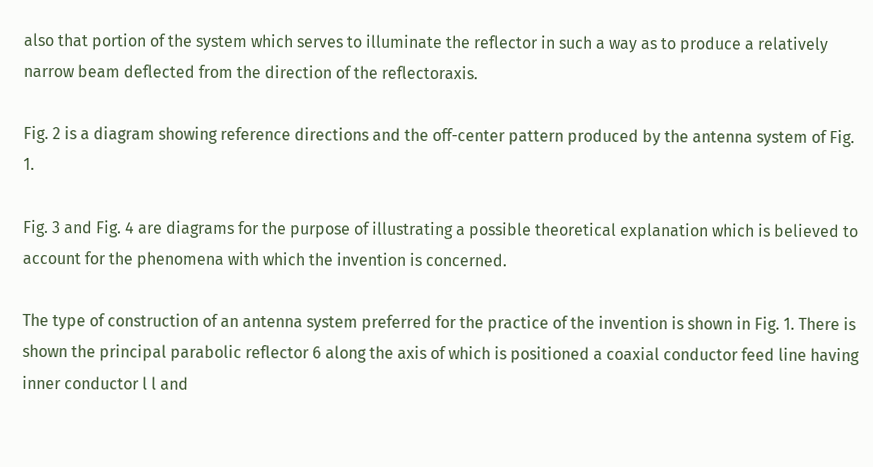also that portion of the system which serves to illuminate the reflector in such a way as to produce a relatively narrow beam deflected from the direction of the reflectoraxis.

Fig. 2 is a diagram showing reference directions and the off-center pattern produced by the antenna system of Fig. 1.

Fig. 3 and Fig. 4 are diagrams for the purpose of illustrating a possible theoretical explanation which is believed to account for the phenomena with which the invention is concerned.

The type of construction of an antenna system preferred for the practice of the invention is shown in Fig. 1. There is shown the principal parabolic reflector 6 along the axis of which is positioned a coaxial conductor feed line having inner conductor l l and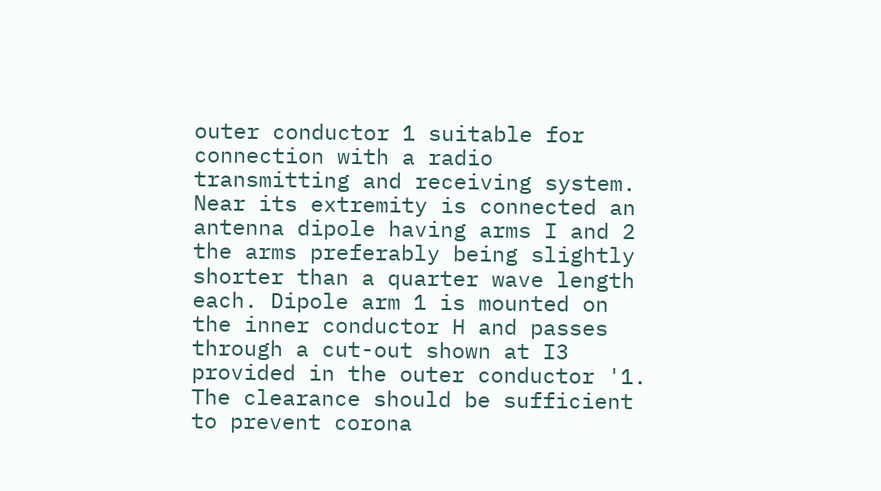outer conductor 1 suitable for connection with a radio transmitting and receiving system. Near its extremity is connected an antenna dipole having arms I and 2 the arms preferably being slightly shorter than a quarter wave length each. Dipole arm 1 is mounted on the inner conductor H and passes through a cut-out shown at I3 provided in the outer conductor '1. The clearance should be sufficient to prevent corona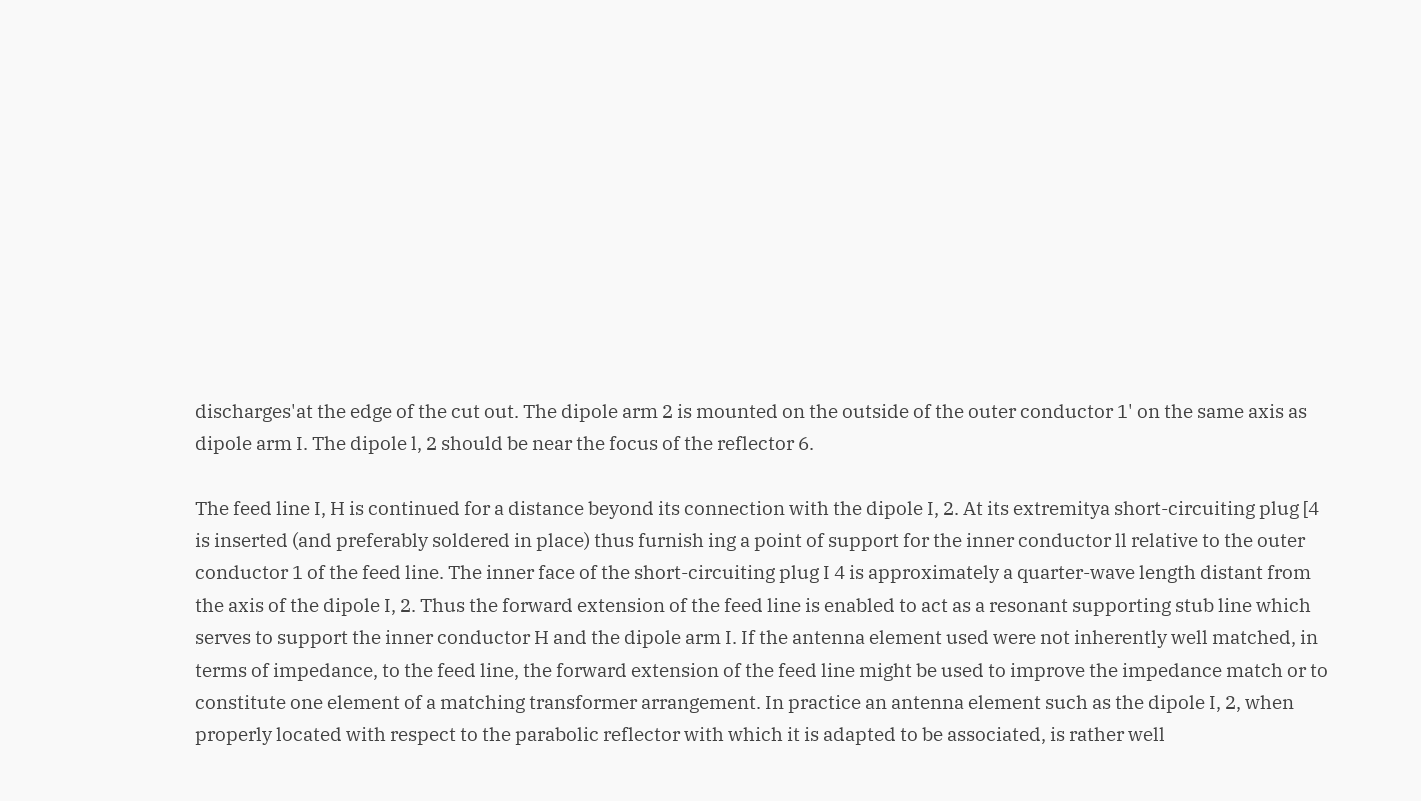discharges'at the edge of the cut out. The dipole arm 2 is mounted on the outside of the outer conductor 1' on the same axis as dipole arm I. The dipole l, 2 should be near the focus of the reflector 6.

The feed line I, H is continued for a distance beyond its connection with the dipole I, 2. At its extremitya short-circuiting plug [4 is inserted (and preferably soldered in place) thus furnish ing a point of support for the inner conductor ll relative to the outer conductor 1 of the feed line. The inner face of the short-circuiting plug I 4 is approximately a quarter-wave length distant from the axis of the dipole I, 2. Thus the forward extension of the feed line is enabled to act as a resonant supporting stub line which serves to support the inner conductor H and the dipole arm I. If the antenna element used were not inherently well matched, in terms of impedance, to the feed line, the forward extension of the feed line might be used to improve the impedance match or to constitute one element of a matching transformer arrangement. In practice an antenna element such as the dipole I, 2, when properly located with respect to the parabolic reflector with which it is adapted to be associated, is rather well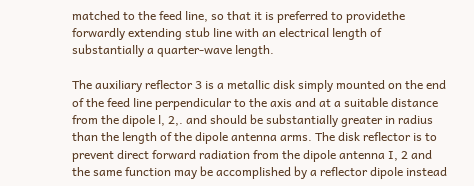matched to the feed line, so that it is preferred to providethe forwardly extending stub line with an electrical length of substantially a quarter-wave length.

The auxiliary reflector 3 is a metallic disk simply mounted on the end of the feed line perpendicular to the axis and at a suitable distance from the dipole l, 2,. and should be substantially greater in radius than the length of the dipole antenna arms. The disk reflector is to prevent direct forward radiation from the dipole antenna I, 2 and the same function may be accomplished by a reflector dipole instead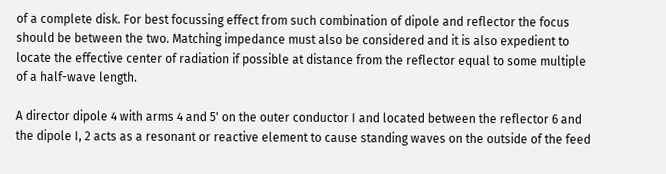of a complete disk. For best focussing effect from such combination of dipole and reflector the focus should be between the two. Matching impedance must also be considered and it is also expedient to locate the effective center of radiation if possible at distance from the reflector equal to some multiple of a half-wave length.

A director dipole 4 with arms 4 and 5' on the outer conductor I and located between the reflector 6 and the dipole I, 2 acts as a resonant or reactive element to cause standing waves on the outside of the feed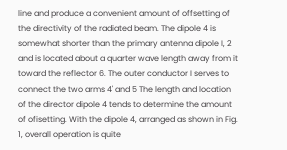line and produce a convenient amount of offsetting of the directivity of the radiated beam. The dipole 4 is somewhat shorter than the primary antenna dipole I, 2 and is located about a quarter wave length away from it toward the reflector 6. The outer conductor I serves to connect the two arms 4' and 5 The length and location of the director dipole 4 tends to determine the amount of ofisetting. With the dipole 4, arranged as shown in Fig. 1, overall operation is quite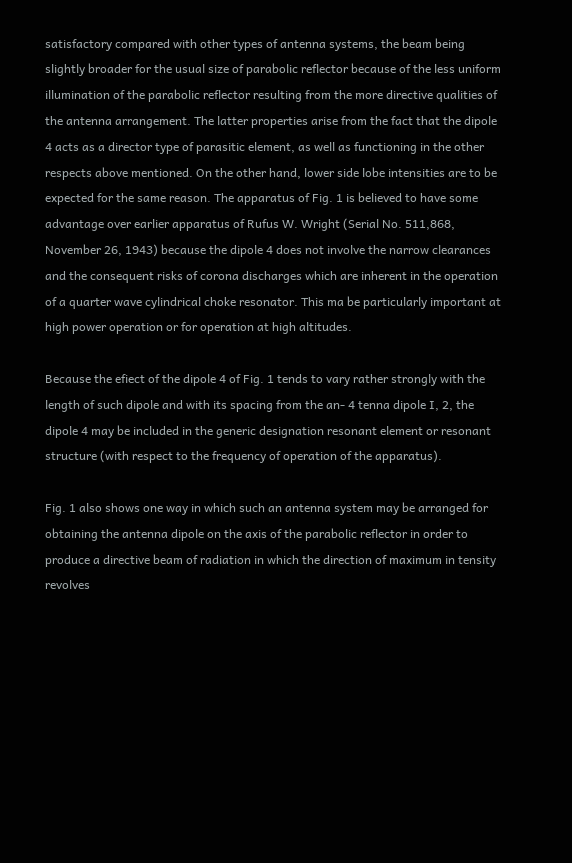satisfactory compared with other types of antenna systems, the beam being slightly broader for the usual size of parabolic reflector because of the less uniform illumination of the parabolic reflector resulting from the more directive qualities of the antenna arrangement. The latter properties arise from the fact that the dipole 4 acts as a director type of parasitic element, as well as functioning in the other respects above mentioned. On the other hand, lower side lobe intensities are to be expected for the same reason. The apparatus of Fig. 1 is believed to have some advantage over earlier apparatus of Rufus W. Wright (Serial No. 511,868, November 26, 1943) because the dipole 4 does not involve the narrow clearances and the consequent risks of corona discharges which are inherent in the operation of a quarter wave cylindrical choke resonator. This ma be particularly important at high power operation or for operation at high altitudes.

Because the efiect of the dipole 4 of Fig. 1 tends to vary rather strongly with the length of such dipole and with its spacing from the an- 4 tenna dipole I, 2, the dipole 4 may be included in the generic designation resonant element or resonant structure (with respect to the frequency of operation of the apparatus).

Fig. 1 also shows one way in which such an antenna system may be arranged for obtaining the antenna dipole on the axis of the parabolic reflector in order to produce a directive beam of radiation in which the direction of maximum in tensity revolves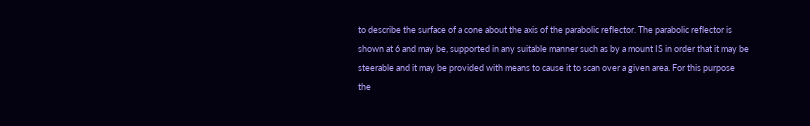to describe the surface of a cone about the axis of the parabolic reflector. The parabolic reflector is shown at 6 and may be, supported in any suitable manner such as by a mount IS in order that it may be steerable and it may be provided with means to cause it to scan over a given area. For this purpose the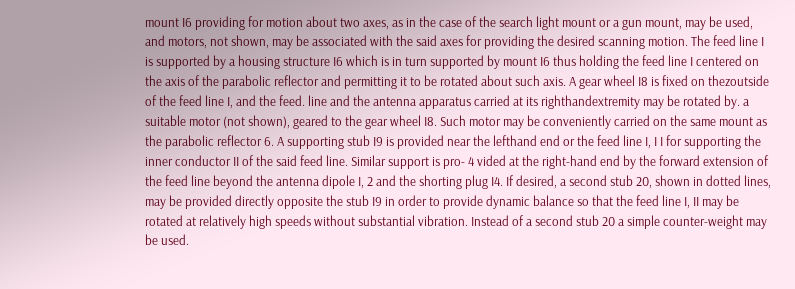mount I6 providing for motion about two axes, as in the case of the search light mount or a gun mount, may be used, and motors, not shown, may be associated with the said axes for providing the desired scanning motion. The feed line I is supported by a housing structure I6 which is in turn supported by mount I6 thus holding the feed line I centered on the axis of the parabolic reflector and permitting it to be rotated about such axis. A gear wheel I8 is fixed on thezoutside of the feed line I, and the feed. line and the antenna apparatus carried at its righthandextremity may be rotated by. a suitable motor (not shown), geared to the gear wheel I8. Such motor may be conveniently carried on the same mount as the parabolic reflector 6. A supporting stub I9 is provided near the lefthand end or the feed line I, I I for supporting the inner conductor II of the said feed line. Similar support is pro- 4 vided at the right-hand end by the forward extension of the feed line beyond the antenna dipole I, 2 and the shorting plug I4. If desired, a second stub 20, shown in dotted lines, may be provided directly opposite the stub I9 in order to provide dynamic balance so that the feed line I, II may be rotated at relatively high speeds without substantial vibration. Instead of a second stub 20 a simple counter-weight may be used.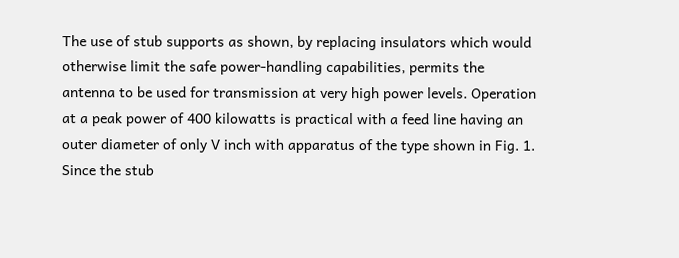The use of stub supports as shown, by replacing insulators which would otherwise limit the safe power-handling capabilities, permits the antenna to be used for transmission at very high power levels. Operation at a peak power of 400 kilowatts is practical with a feed line having an outer diameter of only V inch with apparatus of the type shown in Fig. 1. Since the stub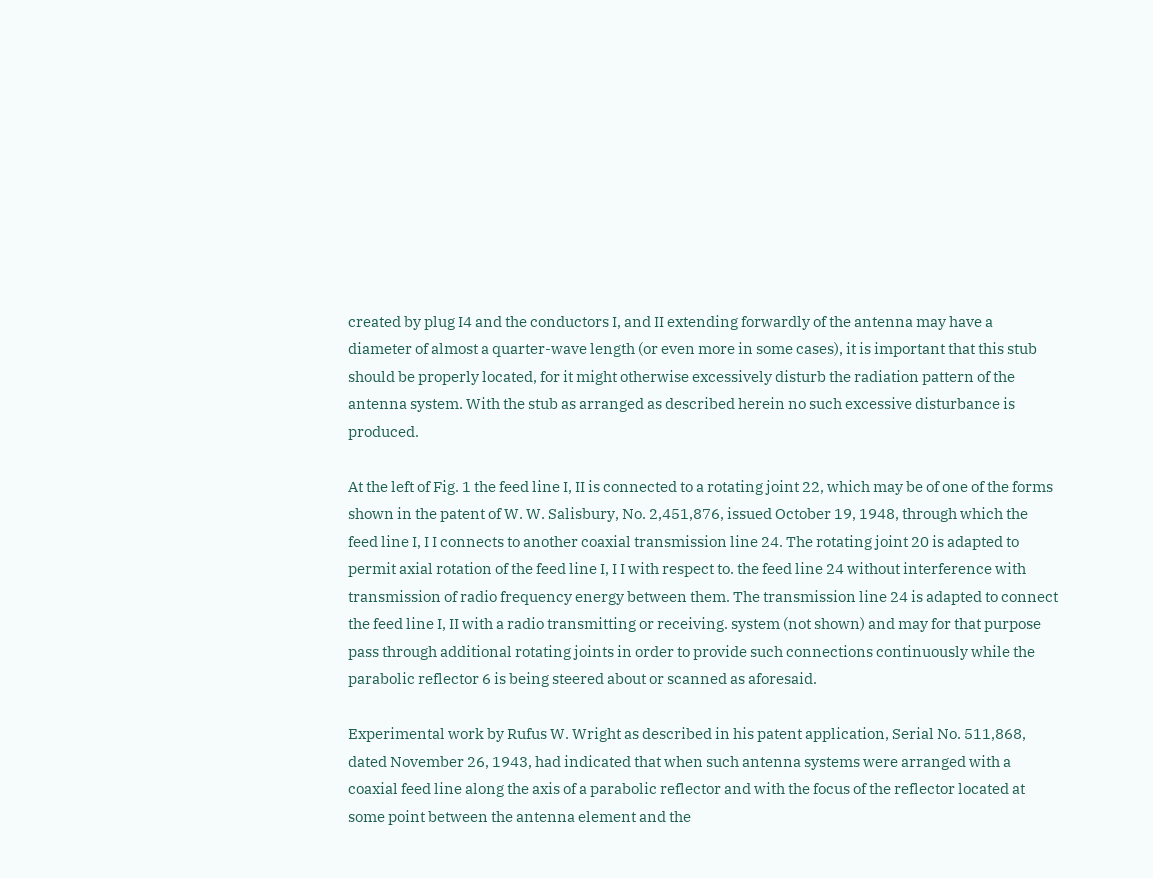created by plug I4 and the conductors I, and II extending forwardly of the antenna may have a diameter of almost a quarter-wave length (or even more in some cases), it is important that this stub should be properly located, for it might otherwise excessively disturb the radiation pattern of the antenna system. With the stub as arranged as described herein no such excessive disturbance is produced.

At the left of Fig. 1 the feed line I, II is connected to a rotating joint 22, which may be of one of the forms shown in the patent of W. W. Salisbury, No. 2,451,876, issued October 19, 1948, through which the feed line I, I I connects to another coaxial transmission line 24. The rotating joint 20 is adapted to permit axial rotation of the feed line I, I I with respect to. the feed line 24 without interference with transmission of radio frequency energy between them. The transmission line 24 is adapted to connect the feed line I, II with a radio transmitting or receiving. system (not shown) and may for that purpose pass through additional rotating joints in order to provide such connections continuously while the parabolic reflector 6 is being steered about or scanned as aforesaid.

Experimental work by Rufus W. Wright as described in his patent application, Serial No. 511,868, dated November 26, 1943, had indicated that when such antenna systems were arranged with a coaxial feed line along the axis of a parabolic reflector and with the focus of the reflector located at some point between the antenna element and the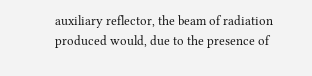auxiliary reflector, the beam of radiation produced would, due to the presence of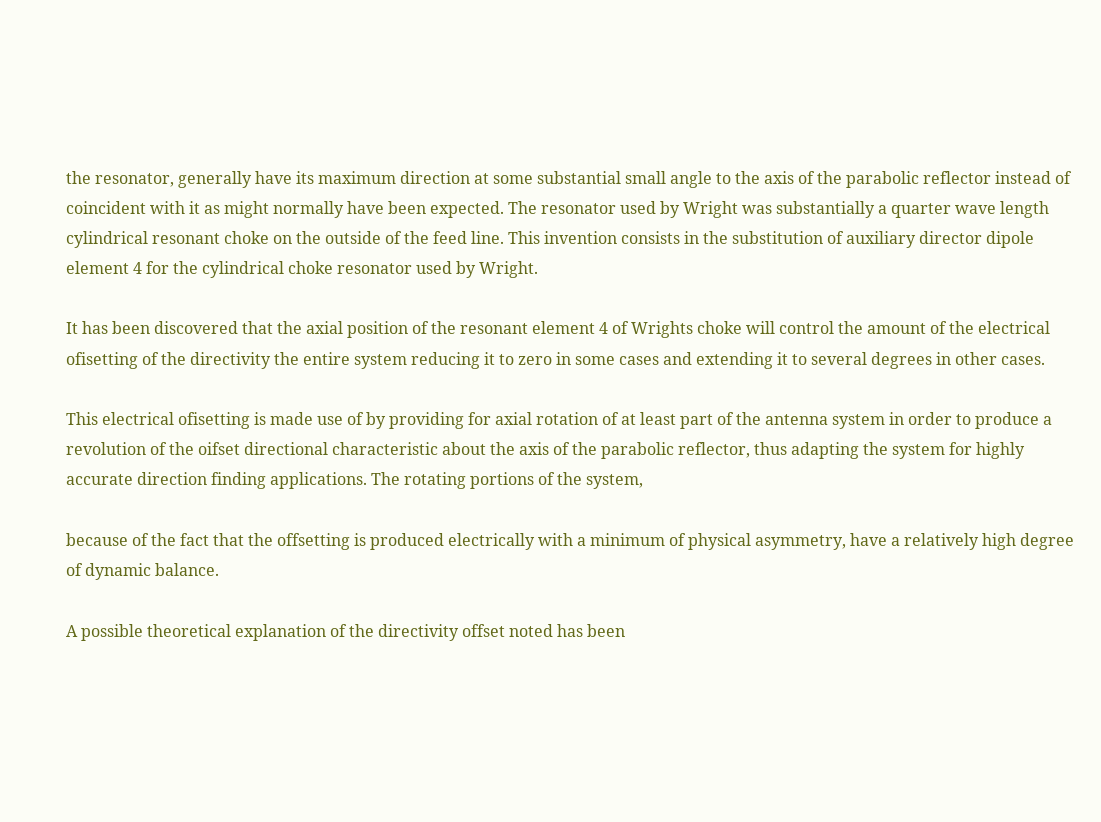the resonator, generally have its maximum direction at some substantial small angle to the axis of the parabolic reflector instead of coincident with it as might normally have been expected. The resonator used by Wright was substantially a quarter wave length cylindrical resonant choke on the outside of the feed line. This invention consists in the substitution of auxiliary director dipole element 4 for the cylindrical choke resonator used by Wright.

It has been discovered that the axial position of the resonant element 4 of Wrights choke will control the amount of the electrical ofisetting of the directivity the entire system reducing it to zero in some cases and extending it to several degrees in other cases.

This electrical ofisetting is made use of by providing for axial rotation of at least part of the antenna system in order to produce a revolution of the oifset directional characteristic about the axis of the parabolic reflector, thus adapting the system for highly accurate direction finding applications. The rotating portions of the system,

because of the fact that the offsetting is produced electrically with a minimum of physical asymmetry, have a relatively high degree of dynamic balance.

A possible theoretical explanation of the directivity offset noted has been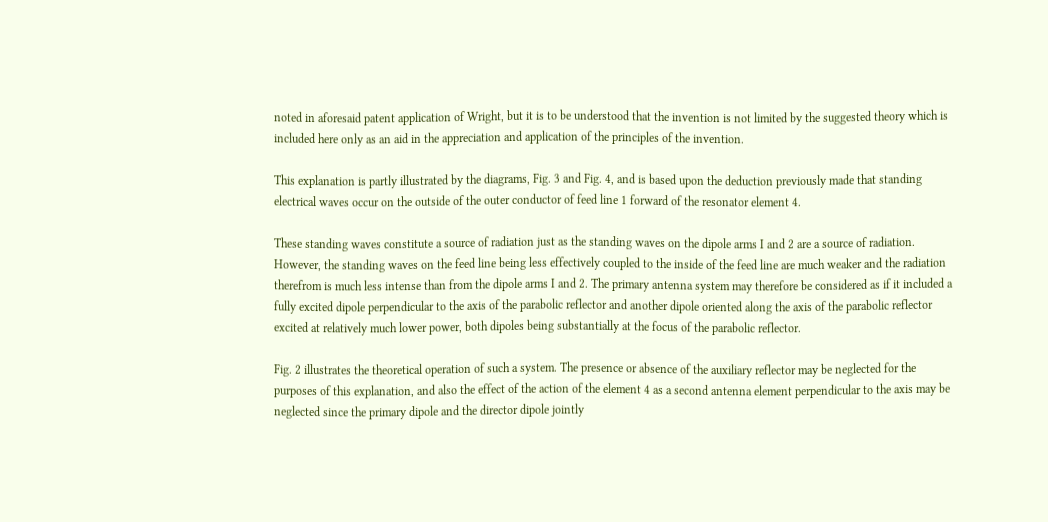noted in aforesaid patent application of Wright, but it is to be understood that the invention is not limited by the suggested theory which is included here only as an aid in the appreciation and application of the principles of the invention.

This explanation is partly illustrated by the diagrams, Fig. 3 and Fig. 4, and is based upon the deduction previously made that standing electrical waves occur on the outside of the outer conductor of feed line 1 forward of the resonator element 4.

These standing waves constitute a source of radiation just as the standing waves on the dipole arms I and 2 are a source of radiation. However, the standing waves on the feed line being less effectively coupled to the inside of the feed line are much weaker and the radiation therefrom is much less intense than from the dipole arms I and 2. The primary antenna system may therefore be considered as if it included a fully excited dipole perpendicular to the axis of the parabolic reflector and another dipole oriented along the axis of the parabolic reflector excited at relatively much lower power, both dipoles being substantially at the focus of the parabolic reflector.

Fig. 2 illustrates the theoretical operation of such a system. The presence or absence of the auxiliary reflector may be neglected for the purposes of this explanation, and also the effect of the action of the element 4 as a second antenna element perpendicular to the axis may be neglected since the primary dipole and the director dipole jointly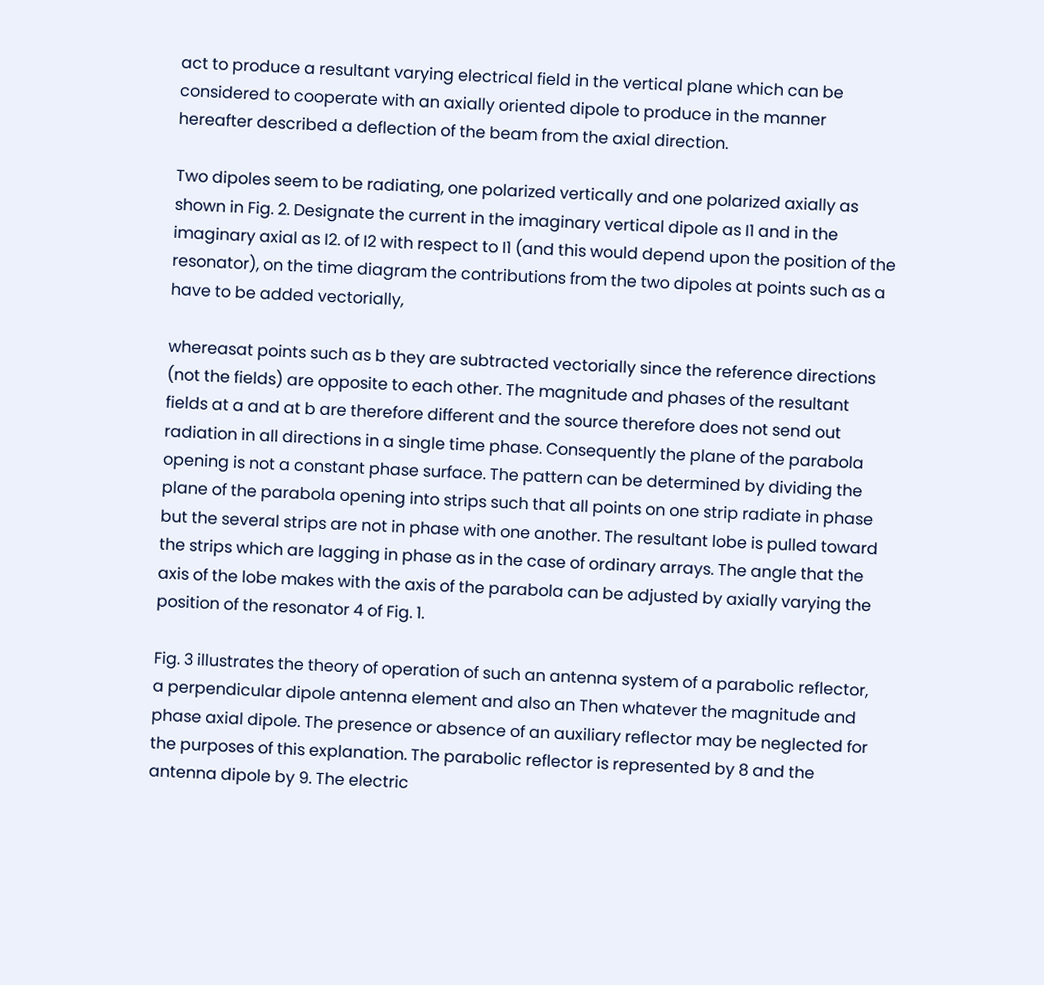act to produce a resultant varying electrical field in the vertical plane which can be considered to cooperate with an axially oriented dipole to produce in the manner hereafter described a deflection of the beam from the axial direction.

Two dipoles seem to be radiating, one polarized vertically and one polarized axially as shown in Fig. 2. Designate the current in the imaginary vertical dipole as I1 and in the imaginary axial as I2. of I2 with respect to I1 (and this would depend upon the position of the resonator), on the time diagram the contributions from the two dipoles at points such as a have to be added vectorially,

whereasat points such as b they are subtracted vectorially since the reference directions (not the fields) are opposite to each other. The magnitude and phases of the resultant fields at a and at b are therefore different and the source therefore does not send out radiation in all directions in a single time phase. Consequently the plane of the parabola opening is not a constant phase surface. The pattern can be determined by dividing the plane of the parabola opening into strips such that all points on one strip radiate in phase but the several strips are not in phase with one another. The resultant lobe is pulled toward the strips which are lagging in phase as in the case of ordinary arrays. The angle that the axis of the lobe makes with the axis of the parabola can be adjusted by axially varying the position of the resonator 4 of Fig. 1.

Fig. 3 illustrates the theory of operation of such an antenna system of a parabolic reflector, a perpendicular dipole antenna element and also an Then whatever the magnitude and phase axial dipole. The presence or absence of an auxiliary reflector may be neglected for the purposes of this explanation. The parabolic reflector is represented by 8 and the antenna dipole by 9. The electric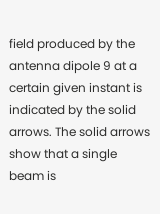field produced by the antenna dipole 9 at a certain given instant is indicated by the solid arrows. The solid arrows show that a single beam is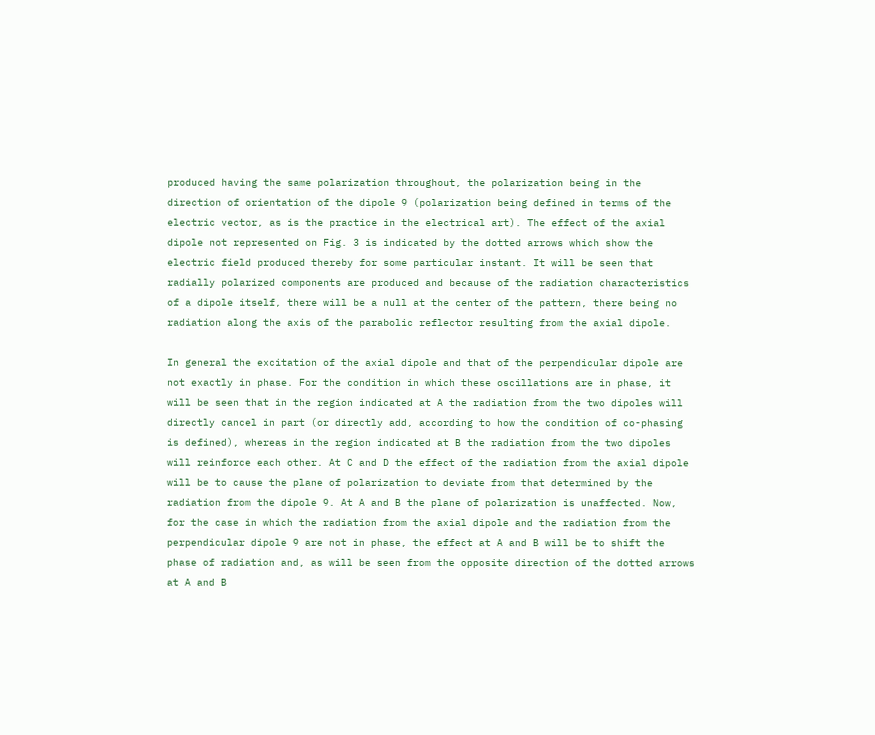produced having the same polarization throughout, the polarization being in the direction of orientation of the dipole 9 (polarization being defined in terms of the electric vector, as is the practice in the electrical art). The effect of the axial dipole not represented on Fig. 3 is indicated by the dotted arrows which show the electric field produced thereby for some particular instant. It will be seen that radially polarized components are produced and because of the radiation characteristics of a dipole itself, there will be a null at the center of the pattern, there being no radiation along the axis of the parabolic reflector resulting from the axial dipole.

In general the excitation of the axial dipole and that of the perpendicular dipole are not exactly in phase. For the condition in which these oscillations are in phase, it will be seen that in the region indicated at A the radiation from the two dipoles will directly cancel in part (or directly add, according to how the condition of co-phasing is defined), whereas in the region indicated at B the radiation from the two dipoles will reinforce each other. At C and D the effect of the radiation from the axial dipole will be to cause the plane of polarization to deviate from that determined by the radiation from the dipole 9. At A and B the plane of polarization is unaffected. Now, for the case in which the radiation from the axial dipole and the radiation from the perpendicular dipole 9 are not in phase, the effect at A and B will be to shift the phase of radiation and, as will be seen from the opposite direction of the dotted arrows at A and B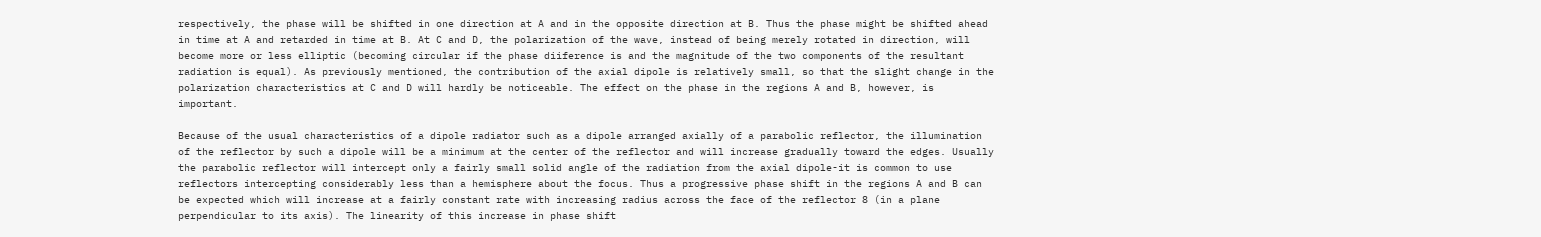respectively, the phase will be shifted in one direction at A and in the opposite direction at B. Thus the phase might be shifted ahead in time at A and retarded in time at B. At C and D, the polarization of the wave, instead of being merely rotated in direction, will become more or less elliptic (becoming circular if the phase diiference is and the magnitude of the two components of the resultant radiation is equal). As previously mentioned, the contribution of the axial dipole is relatively small, so that the slight change in the polarization characteristics at C and D will hardly be noticeable. The effect on the phase in the regions A and B, however, is important.

Because of the usual characteristics of a dipole radiator such as a dipole arranged axially of a parabolic reflector, the illumination of the reflector by such a dipole will be a minimum at the center of the reflector and will increase gradually toward the edges. Usually the parabolic reflector will intercept only a fairly small solid angle of the radiation from the axial dipole-it is common to use reflectors intercepting considerably less than a hemisphere about the focus. Thus a progressive phase shift in the regions A and B can be expected which will increase at a fairly constant rate with increasing radius across the face of the reflector 8 (in a plane perpendicular to its axis). The linearity of this increase in phase shift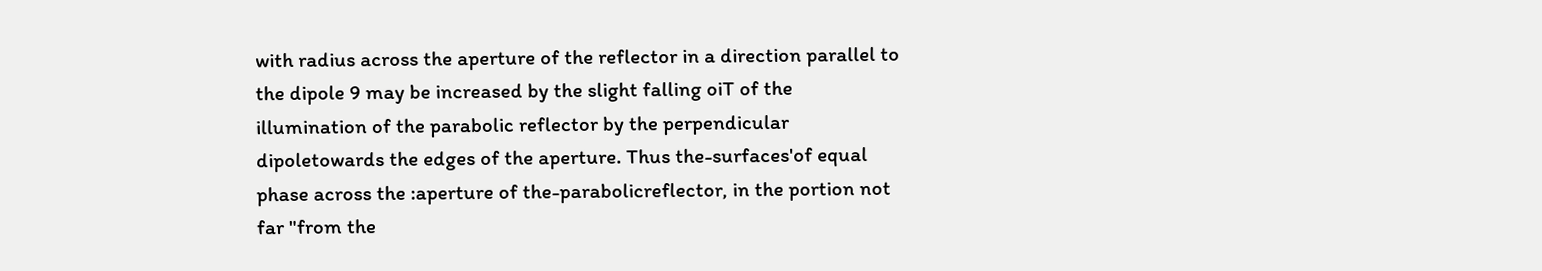with radius across the aperture of the reflector in a direction parallel to the dipole 9 may be increased by the slight falling oiT of the illumination of the parabolic reflector by the perpendicular dipoletowards the edges of the aperture. Thus the-surfaces'of equal phase across the :aperture of the-parabolicreflector, in the portion not far "from the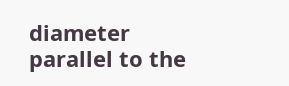diameter parallel to the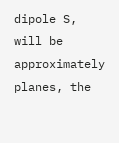dipole S, will be approximately planes, the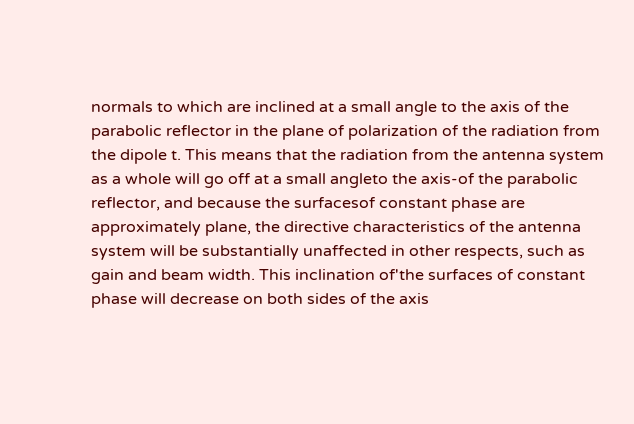normals to which are inclined at a small angle to the axis of the parabolic reflector in the plane of polarization of the radiation from the dipole t. This means that the radiation from the antenna system as a whole will go off at a small angleto the axis-of the parabolic reflector, and because the surfacesof constant phase are approximately plane, the directive characteristics of the antenna system will be substantially unaffected in other respects, such as gain and beam width. This inclination of'the surfaces of constant phase will decrease on both sides of the axis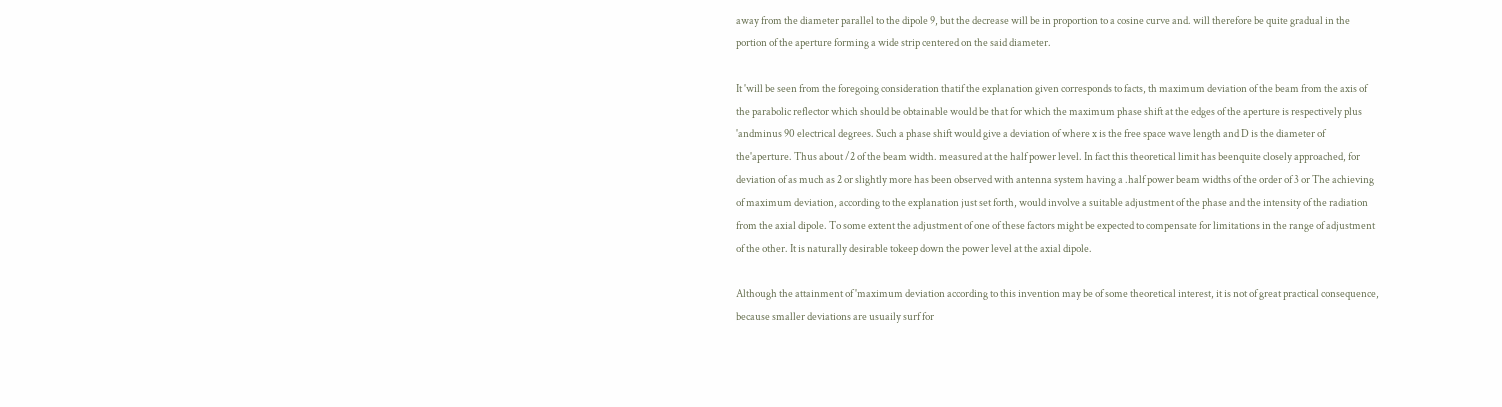away from the diameter parallel to the dipole 9, but the decrease will be in proportion to a cosine curve and. will therefore be quite gradual in the portion of the aperture forming a wide strip centered on the said diameter.

It 'will be seen from the foregoing consideration thatif the explanation given corresponds to facts, th maximum deviation of the beam from the axis of the parabolic reflector which should be obtainable would be that for which the maximum phase shift at the edges of the aperture is respectively plus 'andminus 90 electrical degrees. Such a phase shift would give a deviation of where x is the free space wave length and D is the diameter of the'aperture. Thus about /2 of the beam width. measured at the half power level. In fact this theoretical limit has beenquite closely approached, for deviation of as much as 2 or slightly more has been observed with antenna system having a .half power beam widths of the order of 3 or The achieving of maximum deviation, according to the explanation just set forth, would involve a suitable adjustment of the phase and the intensity of the radiation from the axial dipole. To some extent the adjustment of one of these factors might be expected to compensate for limitations in the range of adjustment of the other. It is naturally desirable tokeep down the power level at the axial dipole.

Although the attainment of 'maximum deviation according to this invention may be of some theoretical interest, it is not of great practical consequence, because smaller deviations are usuaily surf for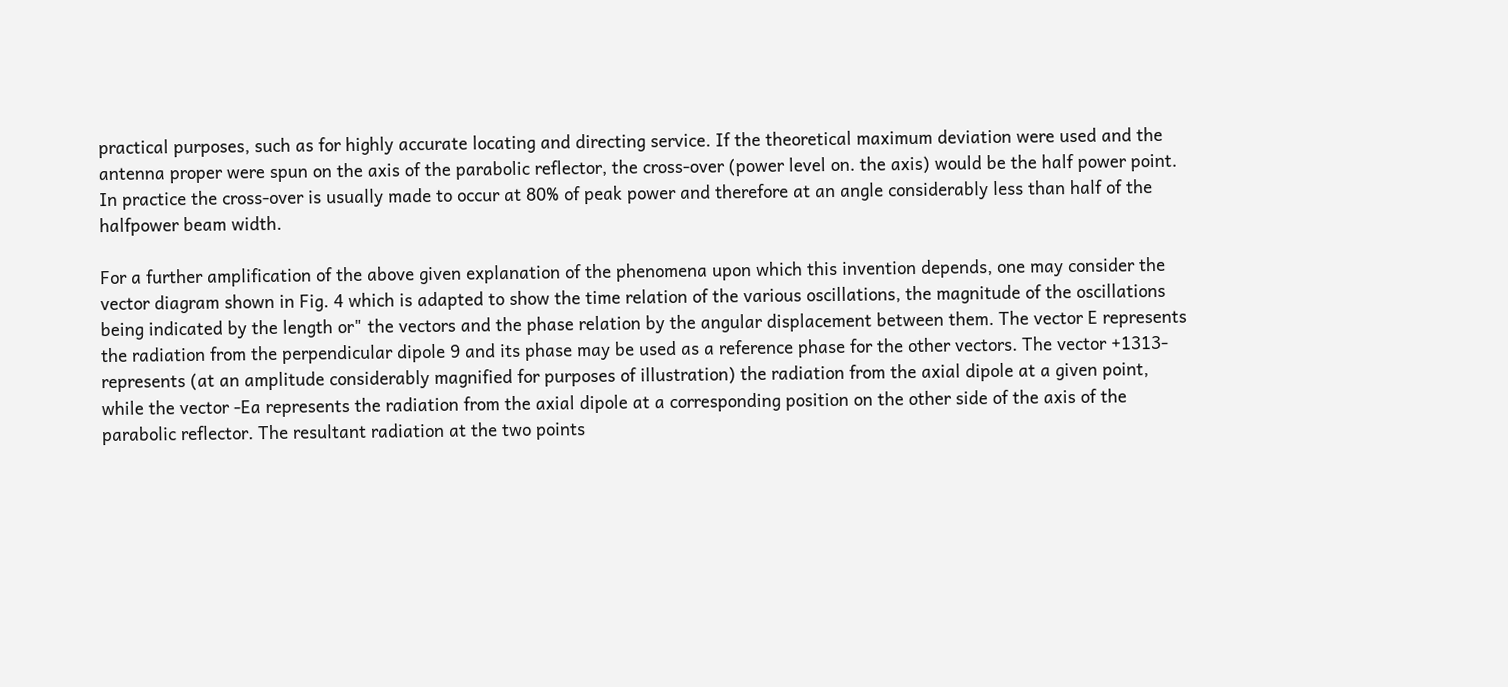practical purposes, such as for highly accurate locating and directing service. If the theoretical maximum deviation were used and the antenna proper were spun on the axis of the parabolic reflector, the cross-over (power level on. the axis) would be the half power point. In practice the cross-over is usually made to occur at 80% of peak power and therefore at an angle considerably less than half of the halfpower beam width.

For a further amplification of the above given explanation of the phenomena upon which this invention depends, one may consider the vector diagram shown in Fig. 4 which is adapted to show the time relation of the various oscillations, the magnitude of the oscillations being indicated by the length or" the vectors and the phase relation by the angular displacement between them. The vector E represents the radiation from the perpendicular dipole 9 and its phase may be used as a reference phase for the other vectors. The vector +1313- represents (at an amplitude considerably magnified for purposes of illustration) the radiation from the axial dipole at a given point, while the vector -Ea represents the radiation from the axial dipole at a corresponding position on the other side of the axis of the parabolic reflector. The resultant radiation at the two points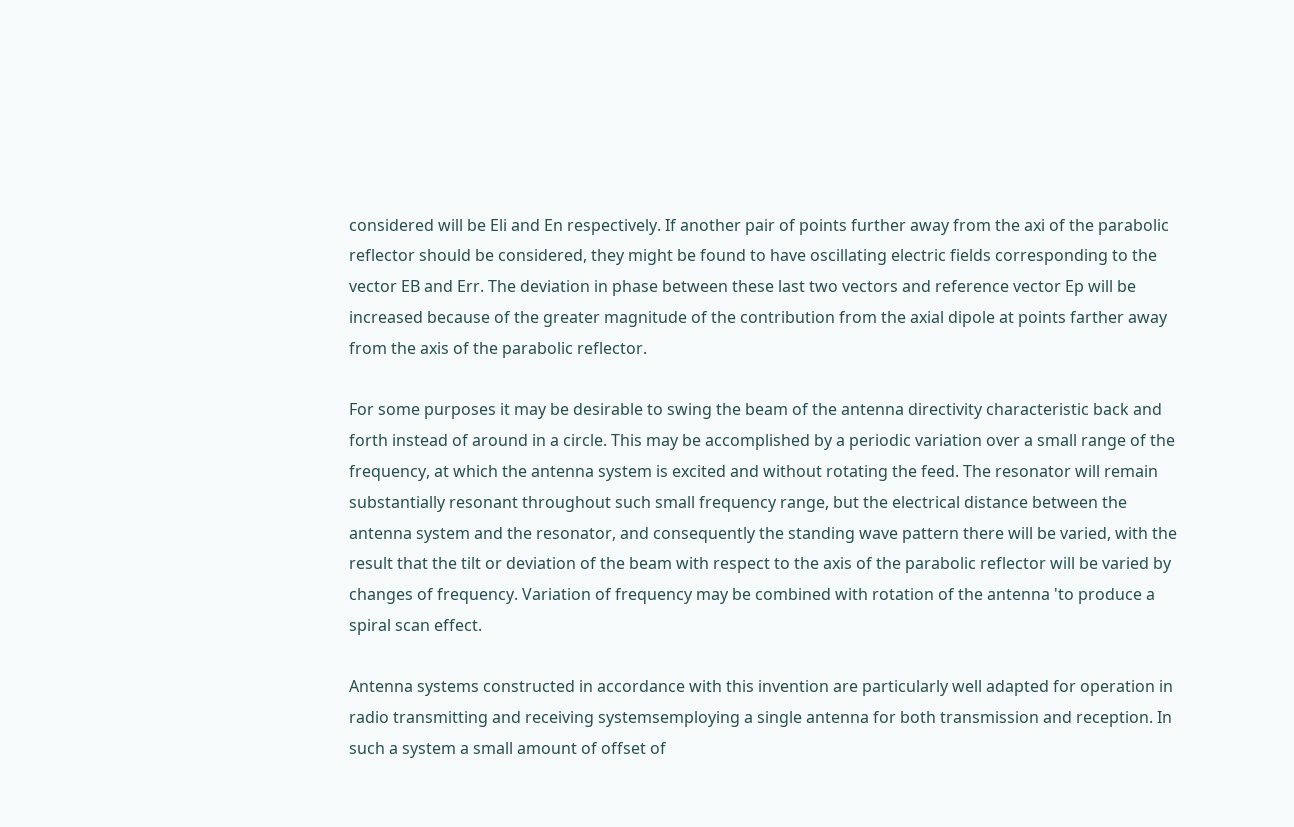considered will be Eli and En respectively. If another pair of points further away from the axi of the parabolic reflector should be considered, they might be found to have oscillating electric fields corresponding to the vector EB and Err. The deviation in phase between these last two vectors and reference vector Ep will be increased because of the greater magnitude of the contribution from the axial dipole at points farther away from the axis of the parabolic reflector.

For some purposes it may be desirable to swing the beam of the antenna directivity characteristic back and forth instead of around in a circle. This may be accomplished by a periodic variation over a small range of the frequency, at which the antenna system is excited and without rotating the feed. The resonator will remain substantially resonant throughout such small frequency range, but the electrical distance between the antenna system and the resonator, and consequently the standing wave pattern there will be varied, with the result that the tilt or deviation of the beam with respect to the axis of the parabolic reflector will be varied by changes of frequency. Variation of frequency may be combined with rotation of the antenna 'to produce a spiral scan effect.

Antenna systems constructed in accordance with this invention are particularly well adapted for operation in radio transmitting and receiving systemsemploying a single antenna for both transmission and reception. In such a system a small amount of offset of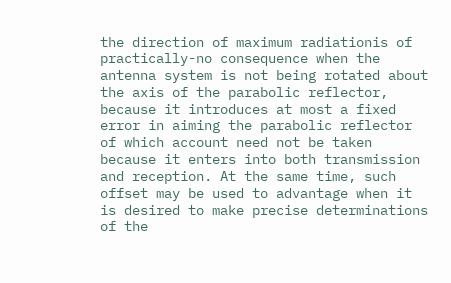the direction of maximum radiationis of practically-no consequence when the antenna system is not being rotated about the axis of the parabolic reflector, because it introduces at most a fixed error in aiming the parabolic reflector of which account need not be taken because it enters into both transmission and reception. At the same time, such offset may be used to advantage when it is desired to make precise determinations of the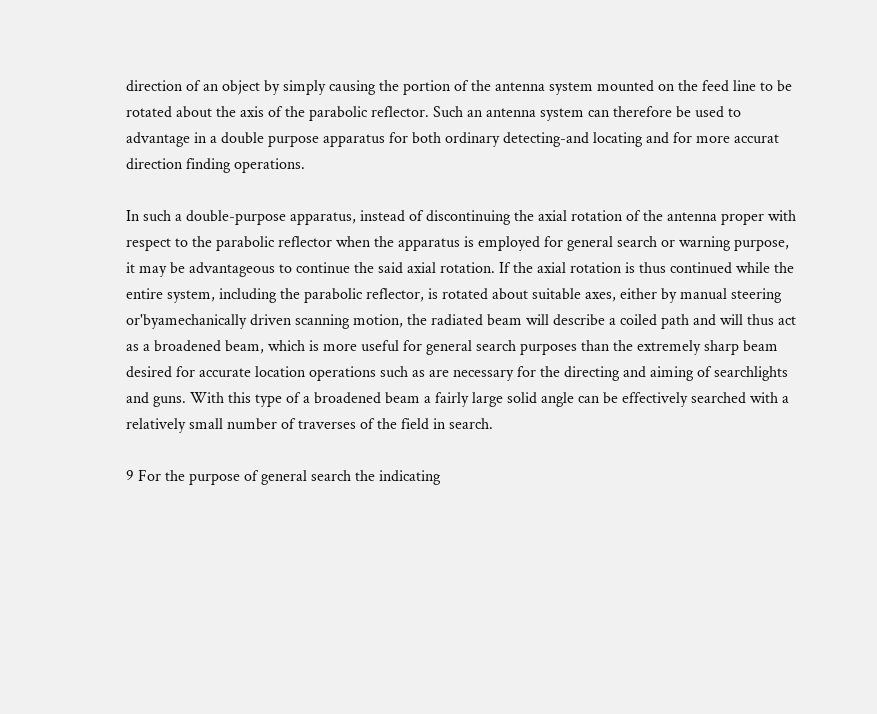direction of an object by simply causing the portion of the antenna system mounted on the feed line to be rotated about the axis of the parabolic reflector. Such an antenna system can therefore be used to advantage in a double purpose apparatus for both ordinary detecting-and locating and for more accurat direction finding operations.

In such a double-purpose apparatus, instead of discontinuing the axial rotation of the antenna proper with respect to the parabolic reflector when the apparatus is employed for general search or warning purpose, it may be advantageous to continue the said axial rotation. If the axial rotation is thus continued while the entire system, including the parabolic reflector, is rotated about suitable axes, either by manual steering or'byamechanically driven scanning motion, the radiated beam will describe a coiled path and will thus act as a broadened beam, which is more useful for general search purposes than the extremely sharp beam desired for accurate location operations such as are necessary for the directing and aiming of searchlights and guns. With this type of a broadened beam a fairly large solid angle can be effectively searched with a relatively small number of traverses of the field in search.

9 For the purpose of general search the indicating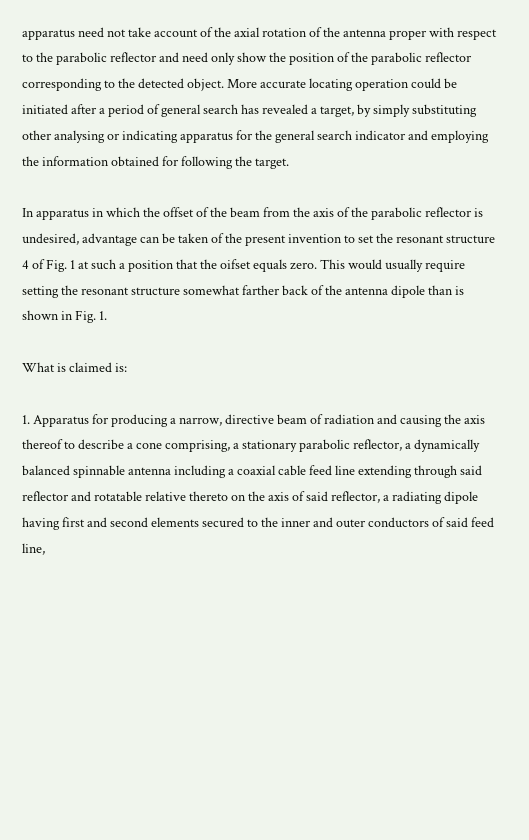apparatus need not take account of the axial rotation of the antenna proper with respect to the parabolic reflector and need only show the position of the parabolic reflector corresponding to the detected object. More accurate locating operation could be initiated after a period of general search has revealed a target, by simply substituting other analysing or indicating apparatus for the general search indicator and employing the information obtained for following the target.

In apparatus in which the offset of the beam from the axis of the parabolic reflector is undesired, advantage can be taken of the present invention to set the resonant structure 4 of Fig. 1 at such a position that the oifset equals zero. This would usually require setting the resonant structure somewhat farther back of the antenna dipole than is shown in Fig. 1.

What is claimed is:

1. Apparatus for producing a narrow, directive beam of radiation and causing the axis thereof to describe a cone comprising, a stationary parabolic reflector, a dynamically balanced spinnable antenna including a coaxial cable feed line extending through said reflector and rotatable relative thereto on the axis of said reflector, a radiating dipole having first and second elements secured to the inner and outer conductors of said feed line,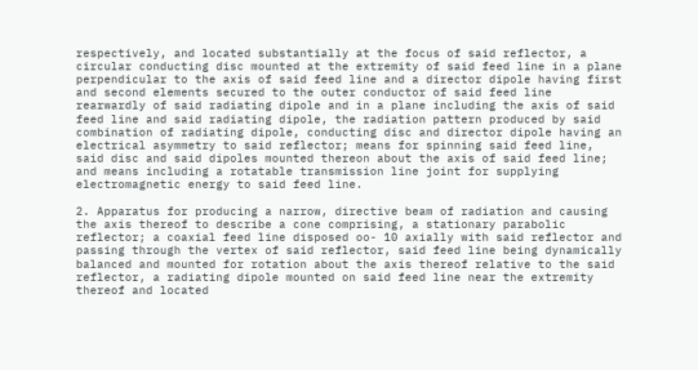respectively, and located substantially at the focus of said reflector, a circular conducting disc mounted at the extremity of said feed line in a plane perpendicular to the axis of said feed line and a director dipole having first and second elements secured to the outer conductor of said feed line rearwardly of said radiating dipole and in a plane including the axis of said feed line and said radiating dipole, the radiation pattern produced by said combination of radiating dipole, conducting disc and director dipole having an electrical asymmetry to said reflector; means for spinning said feed line, said disc and said dipoles mounted thereon about the axis of said feed line; and means including a rotatable transmission line joint for supplying electromagnetic energy to said feed line.

2. Apparatus for producing a narrow, directive beam of radiation and causing the axis thereof to describe a cone comprising, a stationary parabolic reflector; a coaxial feed line disposed oo- 10 axially with said reflector and passing through the vertex of said reflector, said feed line being dynamically balanced and mounted for rotation about the axis thereof relative to the said reflector, a radiating dipole mounted on said feed line near the extremity thereof and located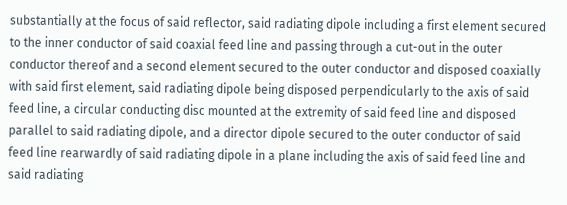substantially at the focus of said reflector, said radiating dipole including a first element secured to the inner conductor of said coaxial feed line and passing through a cut-out in the outer conductor thereof and a second element secured to the outer conductor and disposed coaxially with said first element, said radiating dipole being disposed perpendicularly to the axis of said feed line, a circular conducting disc mounted at the extremity of said feed line and disposed parallel to said radiating dipole, and a director dipole secured to the outer conductor of said feed line rearwardly of said radiating dipole in a plane including the axis of said feed line and said radiating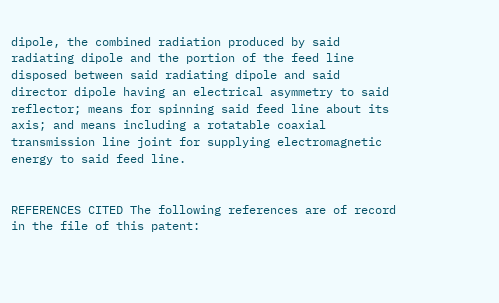dipole, the combined radiation produced by said radiating dipole and the portion of the feed line disposed between said radiating dipole and said director dipole having an electrical asymmetry to said reflector; means for spinning said feed line about its axis; and means including a rotatable coaxial transmission line joint for supplying electromagnetic energy to said feed line.


REFERENCES CITED The following references are of record in the file of this patent: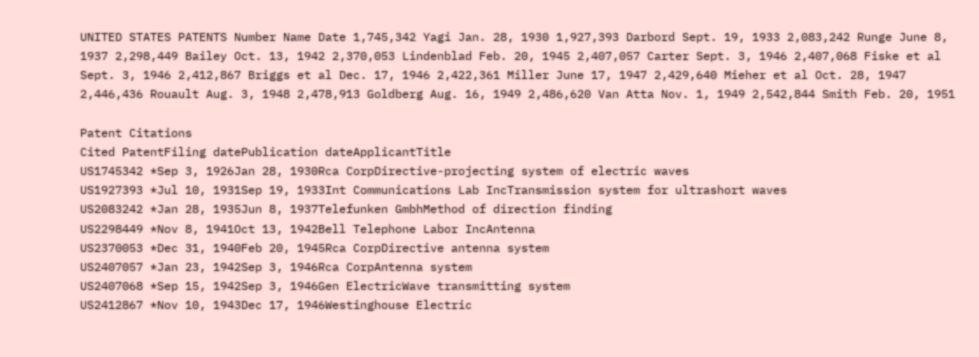UNITED STATES PATENTS Number Name Date 1,745,342 Yagi Jan. 28, 1930 1,927,393 Darbord Sept. 19, 1933 2,083,242 Runge June 8, 1937 2,298,449 Bailey Oct. 13, 1942 2,370,053 Lindenblad Feb. 20, 1945 2,407,057 Carter Sept. 3, 1946 2,407,068 Fiske et al Sept. 3, 1946 2,412,867 Briggs et al Dec. 17, 1946 2,422,361 Miller June 17, 1947 2,429,640 Mieher et al Oct. 28, 1947 2,446,436 Rouault Aug. 3, 1948 2,478,913 Goldberg Aug. 16, 1949 2,486,620 Van Atta Nov. 1, 1949 2,542,844 Smith Feb. 20, 1951

Patent Citations
Cited PatentFiling datePublication dateApplicantTitle
US1745342 *Sep 3, 1926Jan 28, 1930Rca CorpDirective-projecting system of electric waves
US1927393 *Jul 10, 1931Sep 19, 1933Int Communications Lab IncTransmission system for ultrashort waves
US2083242 *Jan 28, 1935Jun 8, 1937Telefunken GmbhMethod of direction finding
US2298449 *Nov 8, 1941Oct 13, 1942Bell Telephone Labor IncAntenna
US2370053 *Dec 31, 1940Feb 20, 1945Rca CorpDirective antenna system
US2407057 *Jan 23, 1942Sep 3, 1946Rca CorpAntenna system
US2407068 *Sep 15, 1942Sep 3, 1946Gen ElectricWave transmitting system
US2412867 *Nov 10, 1943Dec 17, 1946Westinghouse Electric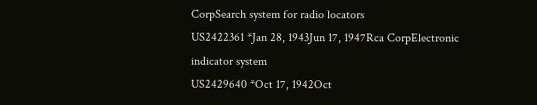CorpSearch system for radio locators
US2422361 *Jan 28, 1943Jun 17, 1947Rca CorpElectronic indicator system
US2429640 *Oct 17, 1942Oct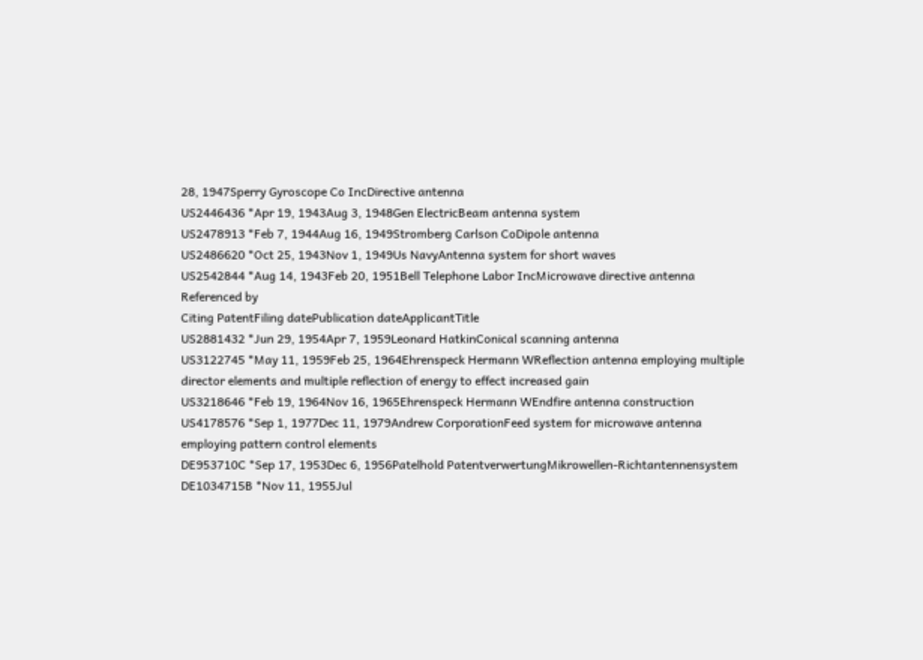28, 1947Sperry Gyroscope Co IncDirective antenna
US2446436 *Apr 19, 1943Aug 3, 1948Gen ElectricBeam antenna system
US2478913 *Feb 7, 1944Aug 16, 1949Stromberg Carlson CoDipole antenna
US2486620 *Oct 25, 1943Nov 1, 1949Us NavyAntenna system for short waves
US2542844 *Aug 14, 1943Feb 20, 1951Bell Telephone Labor IncMicrowave directive antenna
Referenced by
Citing PatentFiling datePublication dateApplicantTitle
US2881432 *Jun 29, 1954Apr 7, 1959Leonard HatkinConical scanning antenna
US3122745 *May 11, 1959Feb 25, 1964Ehrenspeck Hermann WReflection antenna employing multiple director elements and multiple reflection of energy to effect increased gain
US3218646 *Feb 19, 1964Nov 16, 1965Ehrenspeck Hermann WEndfire antenna construction
US4178576 *Sep 1, 1977Dec 11, 1979Andrew CorporationFeed system for microwave antenna employing pattern control elements
DE953710C *Sep 17, 1953Dec 6, 1956Patelhold PatentverwertungMikrowellen-Richtantennensystem
DE1034715B *Nov 11, 1955Jul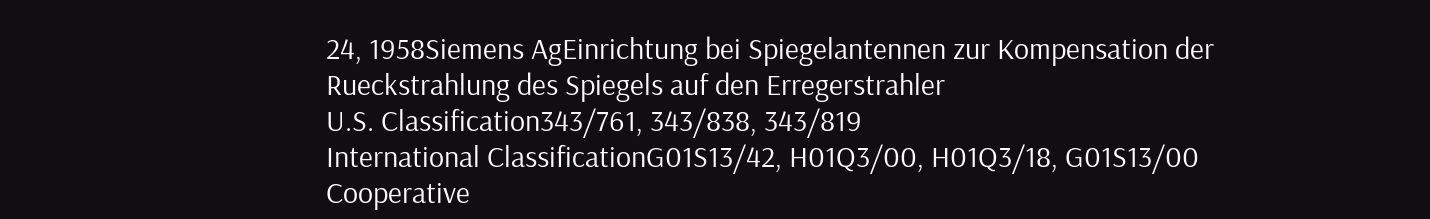24, 1958Siemens AgEinrichtung bei Spiegelantennen zur Kompensation der Rueckstrahlung des Spiegels auf den Erregerstrahler
U.S. Classification343/761, 343/838, 343/819
International ClassificationG01S13/42, H01Q3/00, H01Q3/18, G01S13/00
Cooperative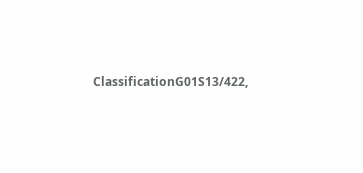ClassificationG01S13/422,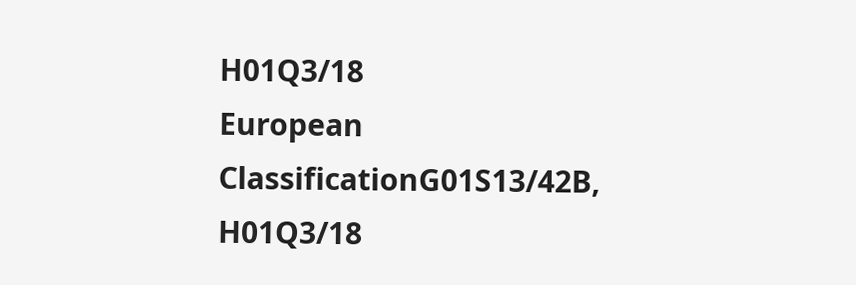H01Q3/18
European ClassificationG01S13/42B, H01Q3/18